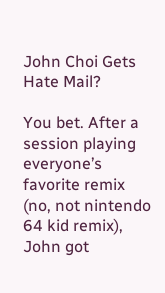John Choi Gets Hate Mail?

You bet. After a session playing everyone’s favorite remix (no, not nintendo 64 kid remix), John got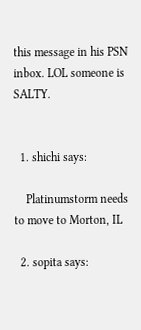this message in his PSN inbox. LOL someone is SALTY.


  1. shichi says:

    Platinumstorm needs to move to Morton, IL

  2. sopita says: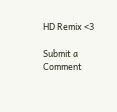HD Remix <3

Submit a Comment